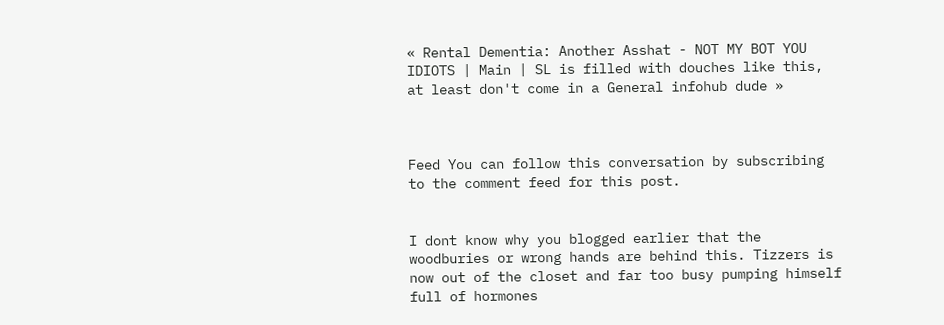« Rental Dementia: Another Asshat - NOT MY BOT YOU IDIOTS | Main | SL is filled with douches like this, at least don't come in a General infohub dude »



Feed You can follow this conversation by subscribing to the comment feed for this post.


I dont know why you blogged earlier that the woodburies or wrong hands are behind this. Tizzers is now out of the closet and far too busy pumping himself full of hormones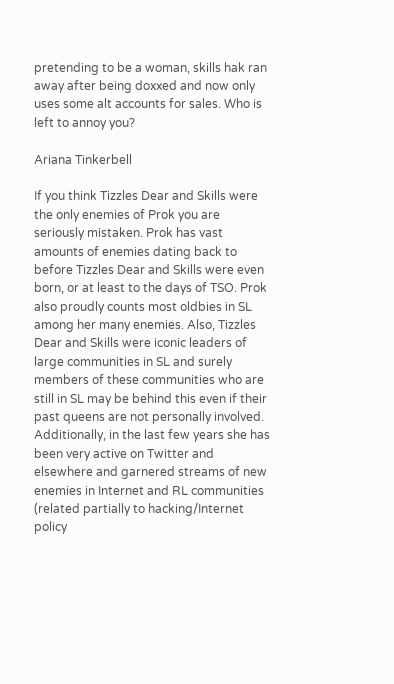pretending to be a woman, skills hak ran away after being doxxed and now only uses some alt accounts for sales. Who is left to annoy you?

Ariana Tinkerbell

If you think Tizzles Dear and Skills were the only enemies of Prok you are seriously mistaken. Prok has vast amounts of enemies dating back to before Tizzles Dear and Skills were even born, or at least to the days of TSO. Prok also proudly counts most oldbies in SL among her many enemies. Also, Tizzles Dear and Skills were iconic leaders of large communities in SL and surely members of these communities who are still in SL may be behind this even if their past queens are not personally involved. Additionally, in the last few years she has been very active on Twitter and elsewhere and garnered streams of new enemies in Internet and RL communities (related partially to hacking/Internet policy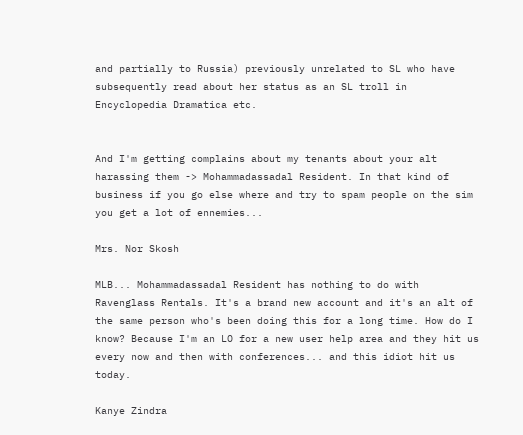and partially to Russia) previously unrelated to SL who have subsequently read about her status as an SL troll in Encyclopedia Dramatica etc.


And I'm getting complains about my tenants about your alt harassing them -> Mohammadassadal Resident. In that kind of business if you go else where and try to spam people on the sim you get a lot of ennemies...

Mrs. Nor Skosh

MLB... Mohammadassadal Resident has nothing to do with Ravenglass Rentals. It's a brand new account and it's an alt of the same person who's been doing this for a long time. How do I know? Because I'm an LO for a new user help area and they hit us every now and then with conferences... and this idiot hit us today.

Kanye Zindra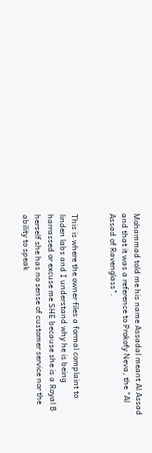Mohammad told me his name Assadal meant Al Assad and that it was a reference to Prokofy Neva, the "Al Assad of Ravenglass".


This is where the owner files a formal complaint to linden labs and I understand why he is being harrassed or excuse me SHE because she is a Royal B herself she has no sense of customer service nor the ability to speak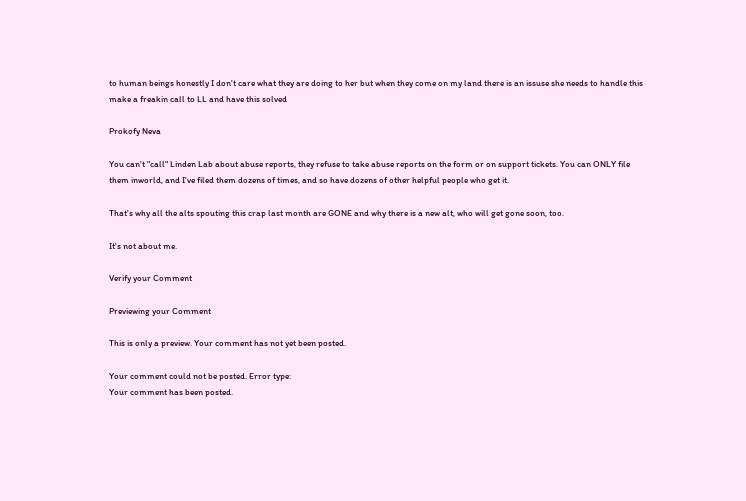to human beings honestly I don't care what they are doing to her but when they come on my land there is an issuse she needs to handle this make a freakin call to LL and have this solved

Prokofy Neva

You can't "call" Linden Lab about abuse reports, they refuse to take abuse reports on the form or on support tickets. You can ONLY file them inworld, and I've filed them dozens of times, and so have dozens of other helpful people who get it.

That's why all the alts spouting this crap last month are GONE and why there is a new alt, who will get gone soon, too.

It's not about me.

Verify your Comment

Previewing your Comment

This is only a preview. Your comment has not yet been posted.

Your comment could not be posted. Error type:
Your comment has been posted.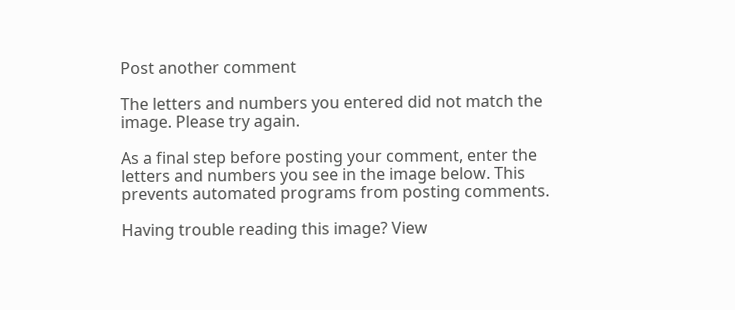Post another comment

The letters and numbers you entered did not match the image. Please try again.

As a final step before posting your comment, enter the letters and numbers you see in the image below. This prevents automated programs from posting comments.

Having trouble reading this image? View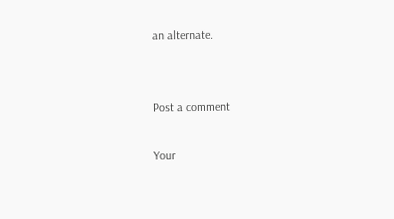an alternate.


Post a comment

Your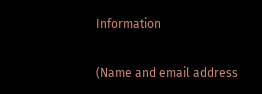Information

(Name and email address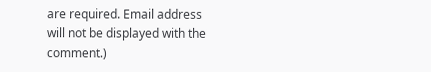are required. Email address will not be displayed with the comment.)